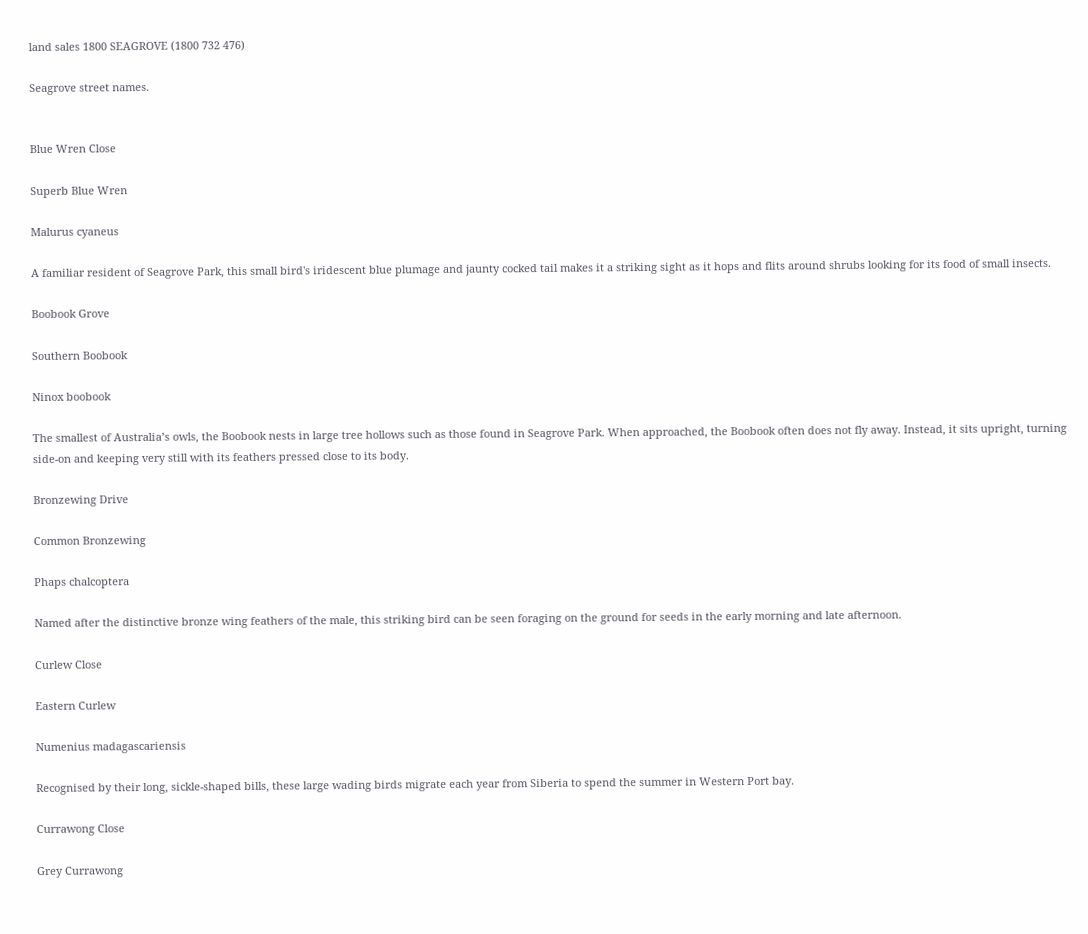land sales 1800 SEAGROVE (1800 732 476)

Seagrove street names.


Blue Wren Close

Superb Blue Wren

Malurus cyaneus

A familiar resident of Seagrove Park, this small bird's iridescent blue plumage and jaunty cocked tail makes it a striking sight as it hops and flits around shrubs looking for its food of small insects.

Boobook Grove

Southern Boobook

Ninox boobook

The smallest of Australia’s owls, the Boobook nests in large tree hollows such as those found in Seagrove Park. When approached, the Boobook often does not fly away. Instead, it sits upright, turning side-on and keeping very still with its feathers pressed close to its body.

Bronzewing Drive

Common Bronzewing

Phaps chalcoptera

Named after the distinctive bronze wing feathers of the male, this striking bird can be seen foraging on the ground for seeds in the early morning and late afternoon.

Curlew Close

Eastern Curlew

Numenius madagascariensis

Recognised by their long, sickle-shaped bills, these large wading birds migrate each year from Siberia to spend the summer in Western Port bay.

Currawong Close

Grey Currawong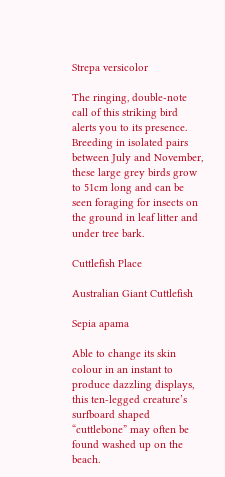Strepa versicolor

The ringing, double-note call of this striking bird alerts you to its presence. Breeding in isolated pairs between July and November, these large grey birds grow to 51cm long and can be seen foraging for insects on the ground in leaf litter and under tree bark.

Cuttlefish Place

Australian Giant Cuttlefish

Sepia apama

Able to change its skin colour in an instant to produce dazzling displays, this ten-legged creature’s surfboard shaped “cuttlebone” may often be found washed up on the beach.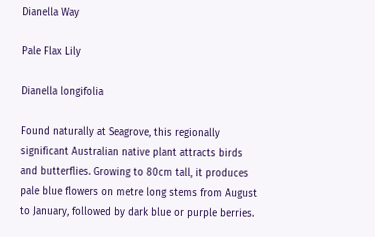Dianella Way

Pale Flax Lily

Dianella longifolia

Found naturally at Seagrove, this regionally significant Australian native plant attracts birds and butterflies. Growing to 80cm tall, it produces pale blue flowers on metre long stems from August to January, followed by dark blue or purple berries.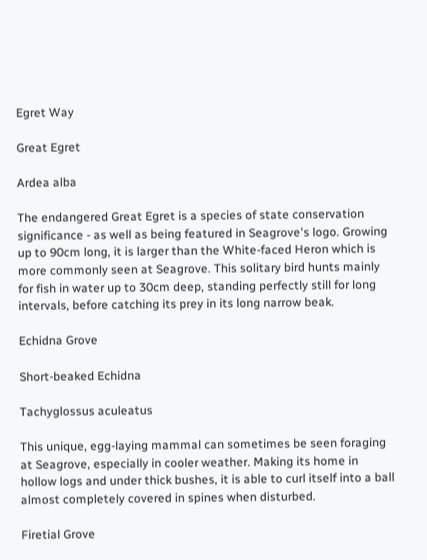Egret Way

Great Egret

Ardea alba

The endangered Great Egret is a species of state conservation significance - as well as being featured in Seagrove's logo. Growing up to 90cm long, it is larger than the White-faced Heron which is more commonly seen at Seagrove. This solitary bird hunts mainly for fish in water up to 30cm deep, standing perfectly still for long intervals, before catching its prey in its long narrow beak.

Echidna Grove

Short-beaked Echidna

Tachyglossus aculeatus

This unique, egg-laying mammal can sometimes be seen foraging at Seagrove, especially in cooler weather. Making its home in hollow logs and under thick bushes, it is able to curl itself into a ball almost completely covered in spines when disturbed.

Firetial Grove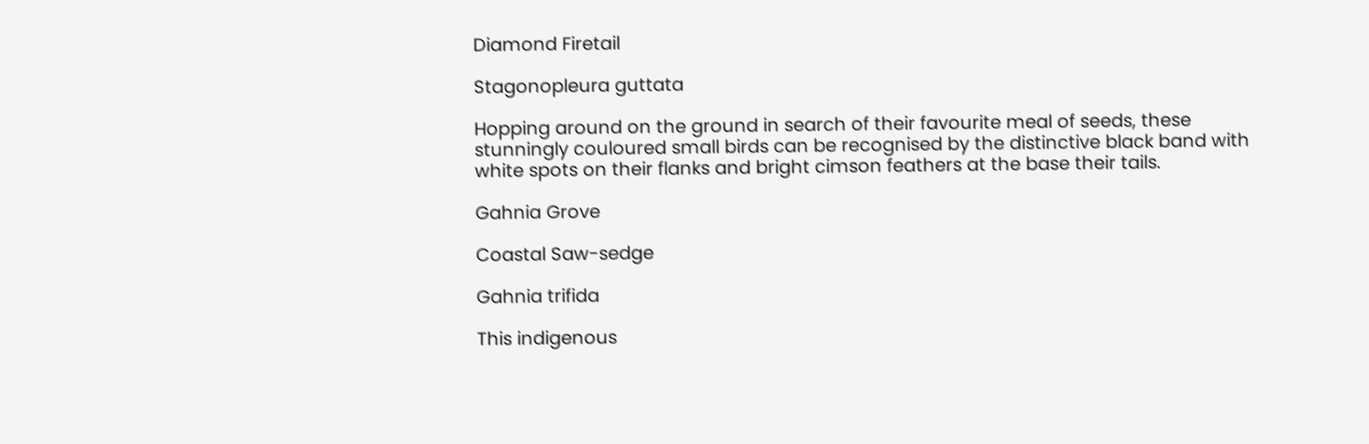Diamond Firetail

Stagonopleura guttata

Hopping around on the ground in search of their favourite meal of seeds, these stunningly couloured small birds can be recognised by the distinctive black band with white spots on their flanks and bright cimson feathers at the base their tails.

Gahnia Grove

Coastal Saw-sedge

Gahnia trifida

This indigenous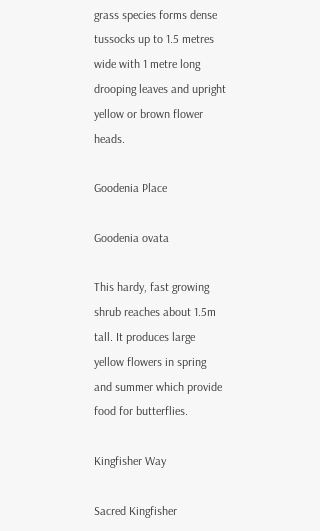grass species forms dense tussocks up to 1.5 metres wide with 1 metre long drooping leaves and upright yellow or brown flower heads.

Goodenia Place

Goodenia ovata

This hardy, fast growing shrub reaches about 1.5m tall. It produces large yellow flowers in spring and summer which provide food for butterflies.

Kingfisher Way

Sacred Kingfisher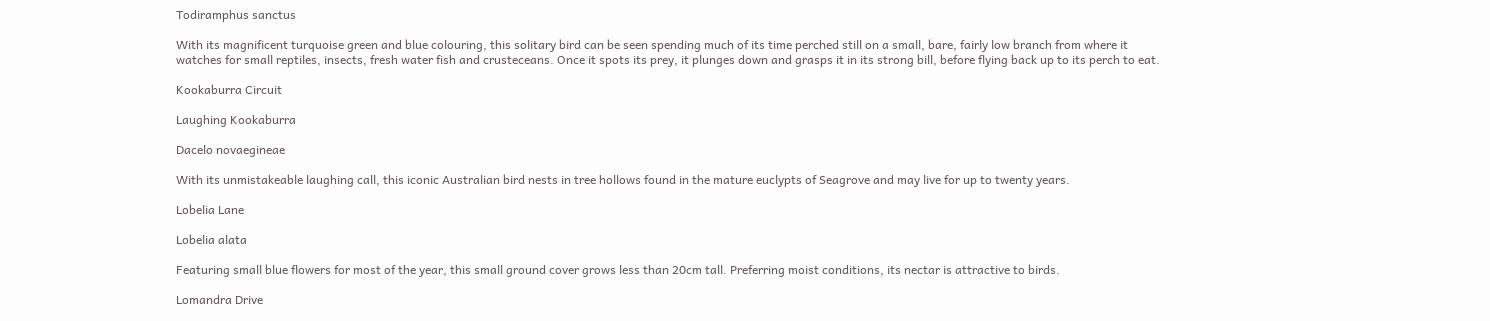Todiramphus sanctus

With its magnificent turquoise green and blue colouring, this solitary bird can be seen spending much of its time perched still on a small, bare, fairly low branch from where it watches for small reptiles, insects, fresh water fish and crusteceans. Once it spots its prey, it plunges down and grasps it in its strong bill, before flying back up to its perch to eat.

Kookaburra Circuit

Laughing Kookaburra

Dacelo novaegineae

With its unmistakeable laughing call, this iconic Australian bird nests in tree hollows found in the mature euclypts of Seagrove and may live for up to twenty years.

Lobelia Lane

Lobelia alata

Featuring small blue flowers for most of the year, this small ground cover grows less than 20cm tall. Preferring moist conditions, its nectar is attractive to birds.

Lomandra Drive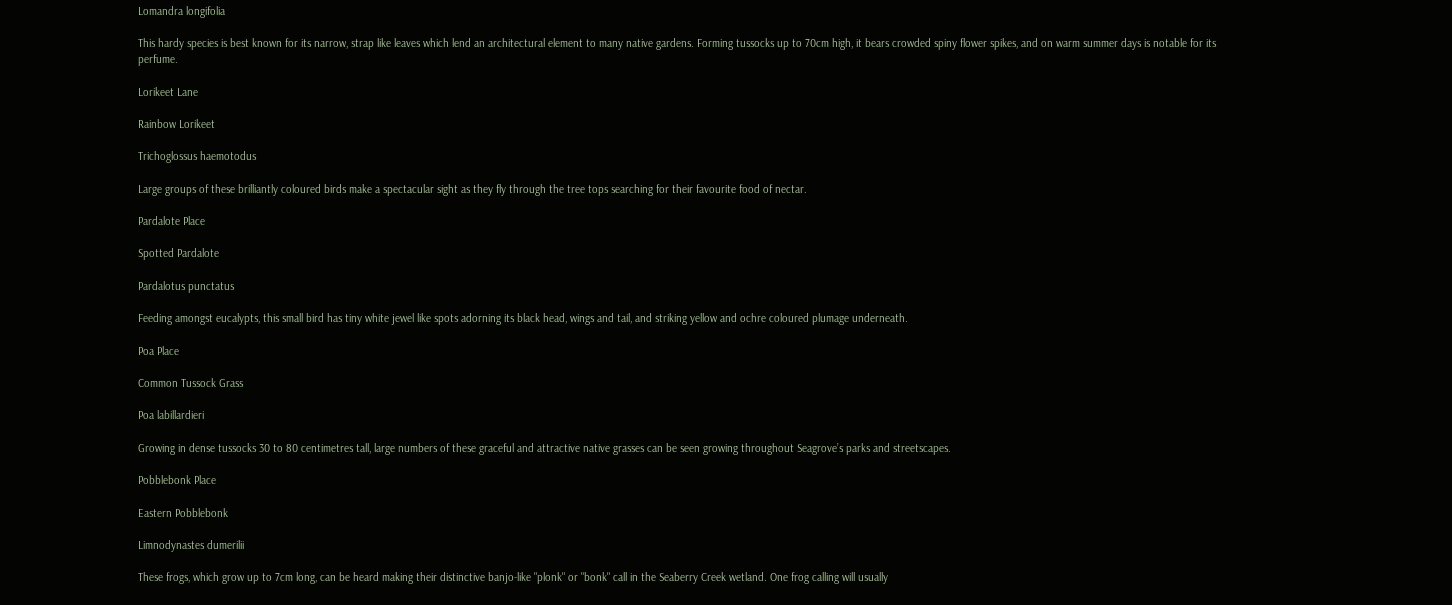Lomandra longifolia

This hardy species is best known for its narrow, strap like leaves which lend an architectural element to many native gardens. Forming tussocks up to 70cm high, it bears crowded spiny flower spikes, and on warm summer days is notable for its perfume.

Lorikeet Lane

Rainbow Lorikeet

Trichoglossus haemotodus

Large groups of these brilliantly coloured birds make a spectacular sight as they fly through the tree tops searching for their favourite food of nectar.

Pardalote Place

Spotted Pardalote

Pardalotus punctatus

Feeding amongst eucalypts, this small bird has tiny white jewel like spots adorning its black head, wings and tail, and striking yellow and ochre coloured plumage underneath.

Poa Place

Common Tussock Grass

Poa labillardieri

Growing in dense tussocks 30 to 80 centimetres tall, large numbers of these graceful and attractive native grasses can be seen growing throughout Seagrove’s parks and streetscapes.

Pobblebonk Place

Eastern Pobblebonk

Limnodynastes dumerilii

These frogs, which grow up to 7cm long, can be heard making their distinctive banjo-like "plonk" or "bonk" call in the Seaberry Creek wetland. One frog calling will usually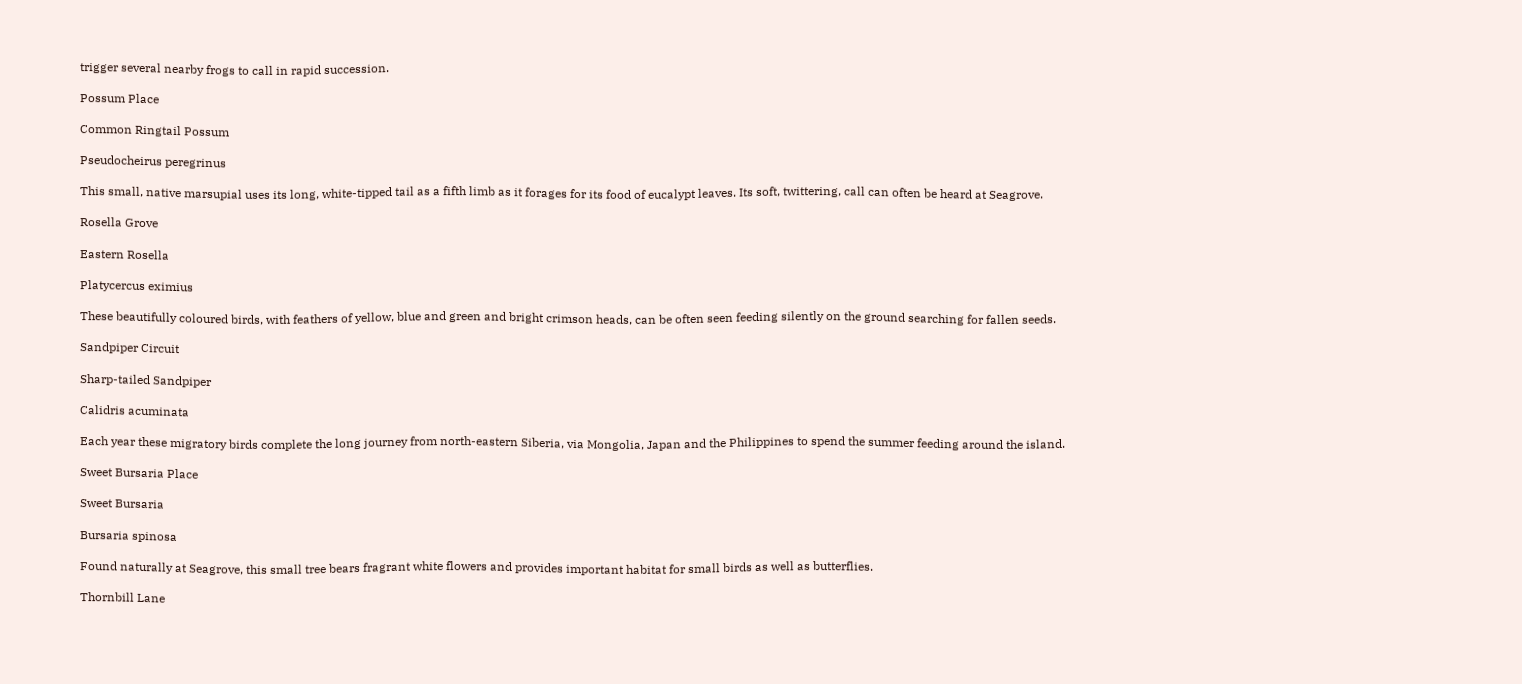trigger several nearby frogs to call in rapid succession.

Possum Place

Common Ringtail Possum

Pseudocheirus peregrinus

This small, native marsupial uses its long, white-tipped tail as a fifth limb as it forages for its food of eucalypt leaves. Its soft, twittering, call can often be heard at Seagrove.

Rosella Grove

Eastern Rosella

Platycercus eximius

These beautifully coloured birds, with feathers of yellow, blue and green and bright crimson heads, can be often seen feeding silently on the ground searching for fallen seeds.

Sandpiper Circuit

Sharp-tailed Sandpiper

Calidris acuminata

Each year these migratory birds complete the long journey from north-eastern Siberia, via Mongolia, Japan and the Philippines to spend the summer feeding around the island.

Sweet Bursaria Place

Sweet Bursaria

Bursaria spinosa

Found naturally at Seagrove, this small tree bears fragrant white flowers and provides important habitat for small birds as well as butterflies.

Thornbill Lane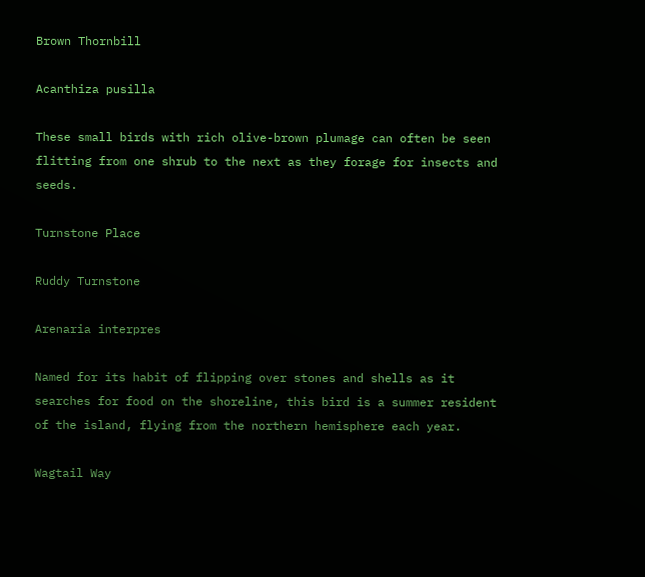Brown Thornbill

Acanthiza pusilla

These small birds with rich olive-brown plumage can often be seen flitting from one shrub to the next as they forage for insects and seeds.

Turnstone Place

Ruddy Turnstone

Arenaria interpres

Named for its habit of flipping over stones and shells as it searches for food on the shoreline, this bird is a summer resident of the island, flying from the northern hemisphere each year.

Wagtail Way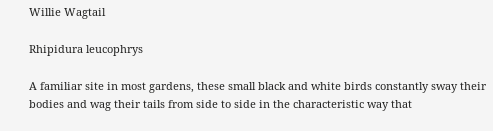Willie Wagtail

Rhipidura leucophrys

A familiar site in most gardens, these small black and white birds constantly sway their bodies and wag their tails from side to side in the characteristic way that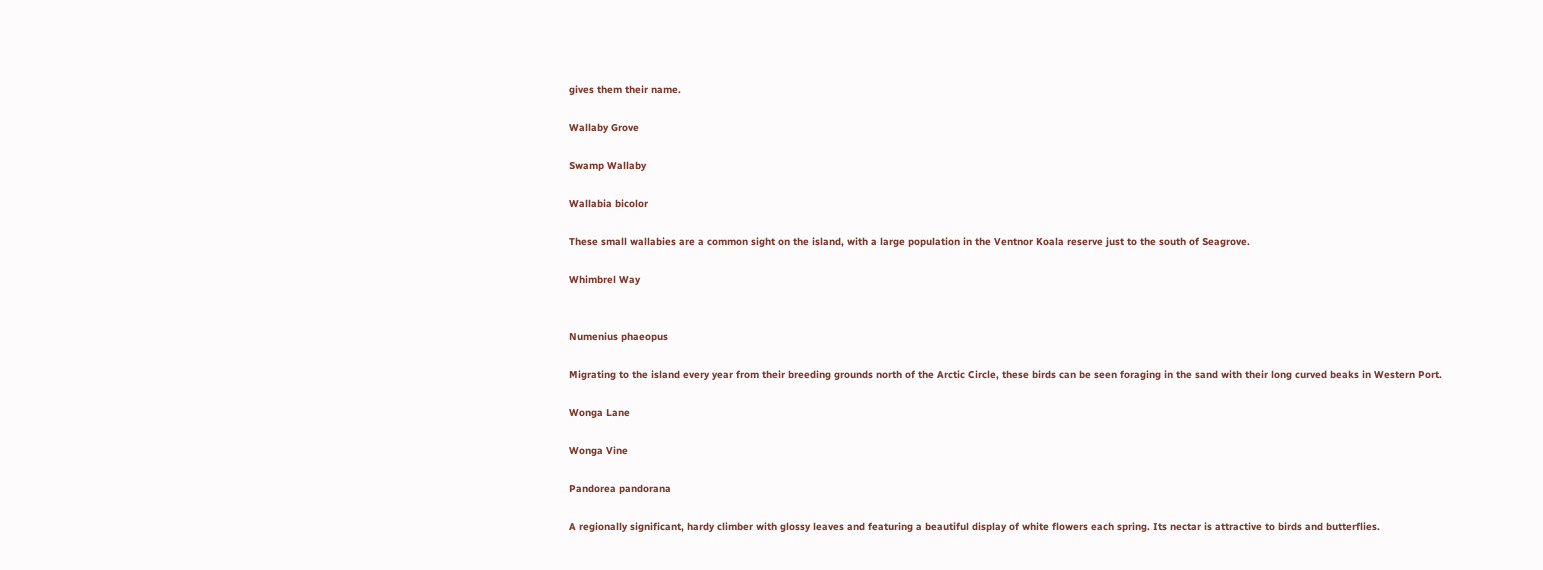gives them their name.

Wallaby Grove

Swamp Wallaby

Wallabia bicolor

These small wallabies are a common sight on the island, with a large population in the Ventnor Koala reserve just to the south of Seagrove.

Whimbrel Way


Numenius phaeopus

Migrating to the island every year from their breeding grounds north of the Arctic Circle, these birds can be seen foraging in the sand with their long curved beaks in Western Port.

Wonga Lane

Wonga Vine

Pandorea pandorana

A regionally significant, hardy climber with glossy leaves and featuring a beautiful display of white flowers each spring. Its nectar is attractive to birds and butterflies.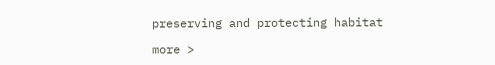preserving and protecting habitat

more >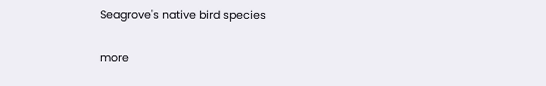Seagrove's native bird species

more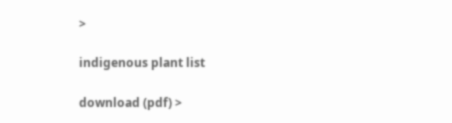>

indigenous plant list

download (pdf) >